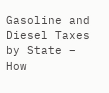Gasoline and Diesel Taxes by State – How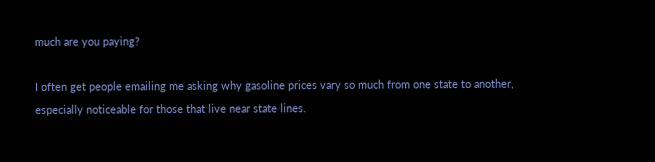much are you paying?

I often get people emailing me asking why gasoline prices vary so much from one state to another, especially noticeable for those that live near state lines.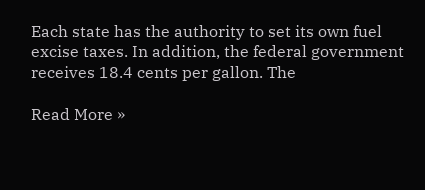Each state has the authority to set its own fuel excise taxes. In addition, the federal government receives 18.4 cents per gallon. The

Read More »